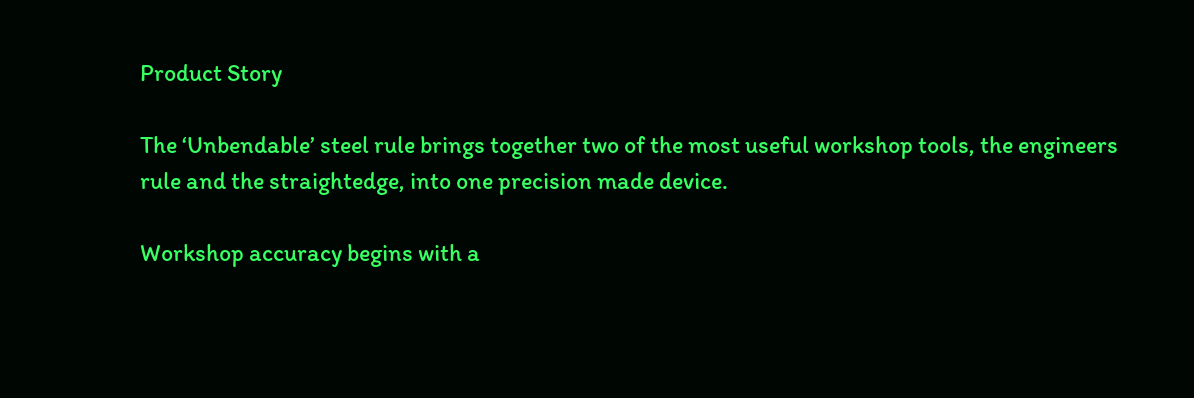Product Story

The ‘Unbendable’ steel rule brings together two of the most useful workshop tools, the engineers rule and the straightedge, into one precision made device.

Workshop accuracy begins with a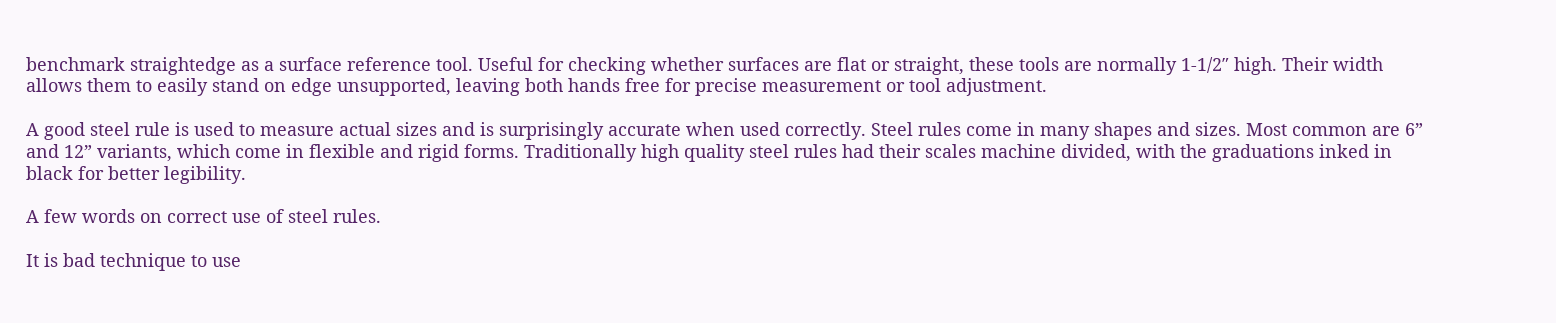benchmark straightedge as a surface reference tool. Useful for checking whether surfaces are flat or straight, these tools are normally 1-1/2″ high. Their width allows them to easily stand on edge unsupported, leaving both hands free for precise measurement or tool adjustment.

A good steel rule is used to measure actual sizes and is surprisingly accurate when used correctly. Steel rules come in many shapes and sizes. Most common are 6” and 12” variants, which come in flexible and rigid forms. Traditionally high quality steel rules had their scales machine divided, with the graduations inked in black for better legibility.

A few words on correct use of steel rules.

It is bad technique to use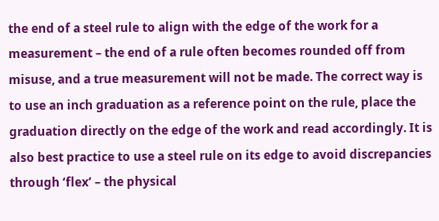the end of a steel rule to align with the edge of the work for a measurement – the end of a rule often becomes rounded off from misuse, and a true measurement will not be made. The correct way is to use an inch graduation as a reference point on the rule, place the graduation directly on the edge of the work and read accordingly. It is also best practice to use a steel rule on its edge to avoid discrepancies through ‘flex’ – the physical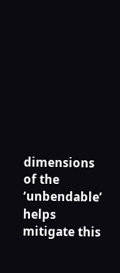dimensions of the ‘unbendable’ helps mitigate this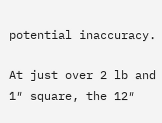potential inaccuracy.

At just over 2 lb and 1″ square, the 12″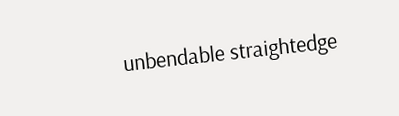unbendable straightedge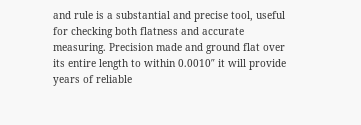and rule is a substantial and precise tool, useful for checking both flatness and accurate measuring. Precision made and ground flat over its entire length to within 0.0010″ it will provide years of reliable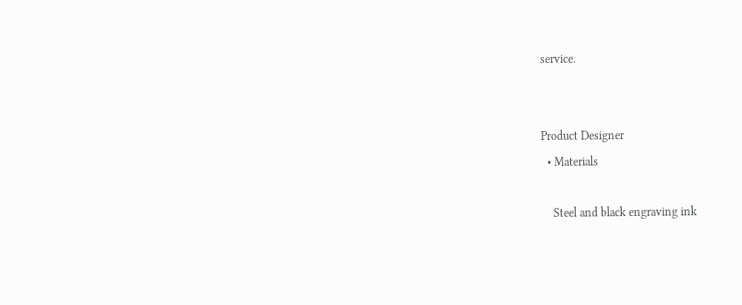service.


Product Designer
  • Materials

    Steel and black engraving ink